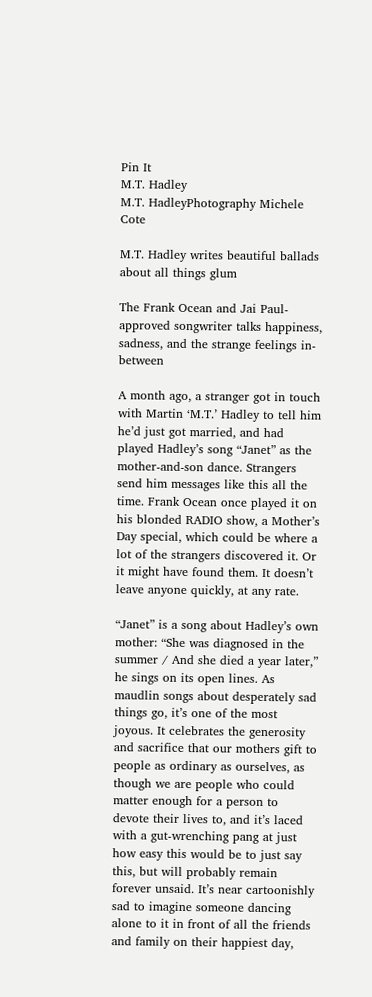Pin It
M.T. Hadley
M.T. HadleyPhotography Michele Cote

M.T. Hadley writes beautiful ballads about all things glum

The Frank Ocean and Jai Paul-approved songwriter talks happiness, sadness, and the strange feelings in-between

A month ago, a stranger got in touch with Martin ‘M.T.’ Hadley to tell him he’d just got married, and had played Hadley’s song “Janet” as the mother-and-son dance. Strangers send him messages like this all the time. Frank Ocean once played it on his blonded RADIO show, a Mother’s Day special, which could be where a lot of the strangers discovered it. Or it might have found them. It doesn’t leave anyone quickly, at any rate.

“Janet” is a song about Hadley’s own mother: “She was diagnosed in the summer / And she died a year later,” he sings on its open lines. As maudlin songs about desperately sad things go, it’s one of the most joyous. It celebrates the generosity and sacrifice that our mothers gift to people as ordinary as ourselves, as though we are people who could matter enough for a person to devote their lives to, and it’s laced with a gut-wrenching pang at just how easy this would be to just say this, but will probably remain forever unsaid. It’s near cartoonishly sad to imagine someone dancing alone to it in front of all the friends and family on their happiest day,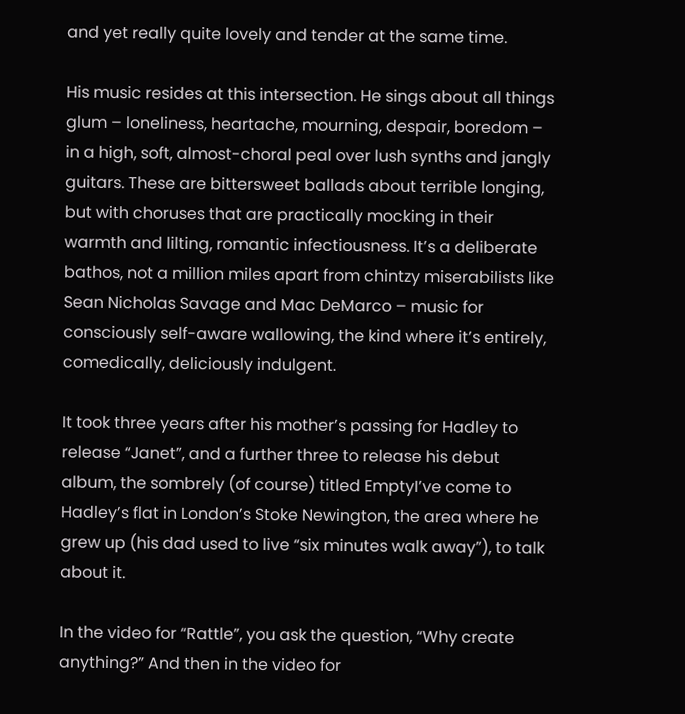and yet really quite lovely and tender at the same time.

His music resides at this intersection. He sings about all things glum – loneliness, heartache, mourning, despair, boredom – in a high, soft, almost-choral peal over lush synths and jangly guitars. These are bittersweet ballads about terrible longing, but with choruses that are practically mocking in their warmth and lilting, romantic infectiousness. It’s a deliberate bathos, not a million miles apart from chintzy miserabilists like Sean Nicholas Savage and Mac DeMarco – music for consciously self-aware wallowing, the kind where it’s entirely, comedically, deliciously indulgent.

It took three years after his mother’s passing for Hadley to release “Janet”, and a further three to release his debut album, the sombrely (of course) titled EmptyI’ve come to Hadley’s flat in London’s Stoke Newington, the area where he grew up (his dad used to live “six minutes walk away”), to talk about it.

In the video for “Rattle”, you ask the question, “Why create anything?” And then in the video for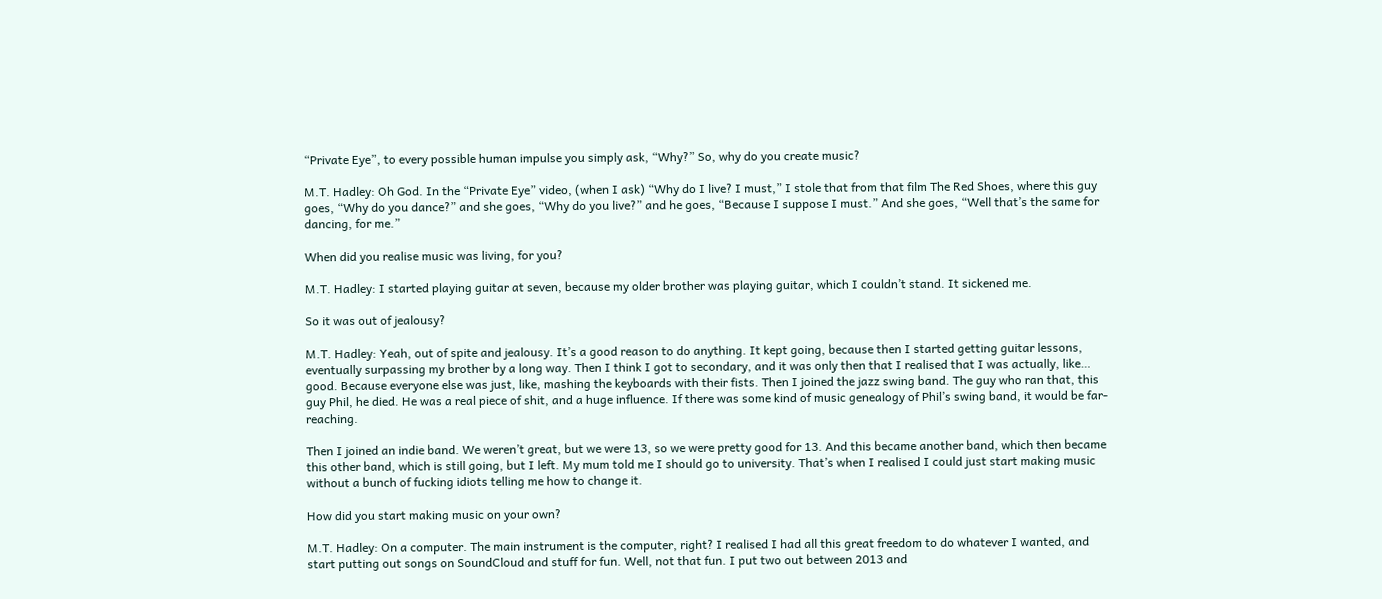“Private Eye”, to every possible human impulse you simply ask, “Why?” So, why do you create music?

M.T. Hadley: Oh God. In the “Private Eye” video, (when I ask) “Why do I live? I must,” I stole that from that film The Red Shoes, where this guy goes, “Why do you dance?” and she goes, “Why do you live?” and he goes, “Because I suppose I must.” And she goes, “Well that’s the same for dancing, for me.”

When did you realise music was living, for you?

M.T. Hadley: I started playing guitar at seven, because my older brother was playing guitar, which I couldn’t stand. It sickened me.

So it was out of jealousy?

M.T. Hadley: Yeah, out of spite and jealousy. It’s a good reason to do anything. It kept going, because then I started getting guitar lessons, eventually surpassing my brother by a long way. Then I think I got to secondary, and it was only then that I realised that I was actually, like… good. Because everyone else was just, like, mashing the keyboards with their fists. Then I joined the jazz swing band. The guy who ran that, this guy Phil, he died. He was a real piece of shit, and a huge influence. If there was some kind of music genealogy of Phil’s swing band, it would be far-reaching.

Then I joined an indie band. We weren’t great, but we were 13, so we were pretty good for 13. And this became another band, which then became this other band, which is still going, but I left. My mum told me I should go to university. That’s when I realised I could just start making music without a bunch of fucking idiots telling me how to change it.

How did you start making music on your own?

M.T. Hadley: On a computer. The main instrument is the computer, right? I realised I had all this great freedom to do whatever I wanted, and start putting out songs on SoundCloud and stuff for fun. Well, not that fun. I put two out between 2013 and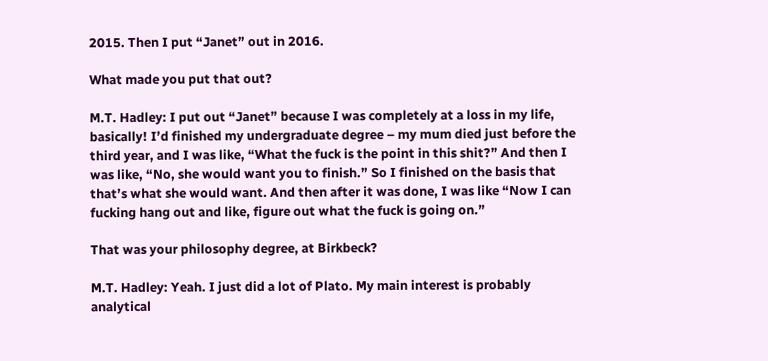2015. Then I put “Janet” out in 2016.

What made you put that out?

M.T. Hadley: I put out “Janet” because I was completely at a loss in my life, basically! I’d finished my undergraduate degree – my mum died just before the third year, and I was like, “What the fuck is the point in this shit?” And then I was like, “No, she would want you to finish.” So I finished on the basis that that’s what she would want. And then after it was done, I was like “Now I can fucking hang out and like, figure out what the fuck is going on.”

That was your philosophy degree, at Birkbeck?

M.T. Hadley: Yeah. I just did a lot of Plato. My main interest is probably analytical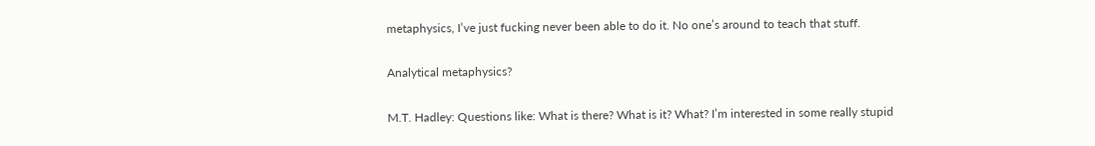metaphysics, I’ve just fucking never been able to do it. No one’s around to teach that stuff.

Analytical metaphysics?

M.T. Hadley: Questions like: What is there? What is it? What? I’m interested in some really stupid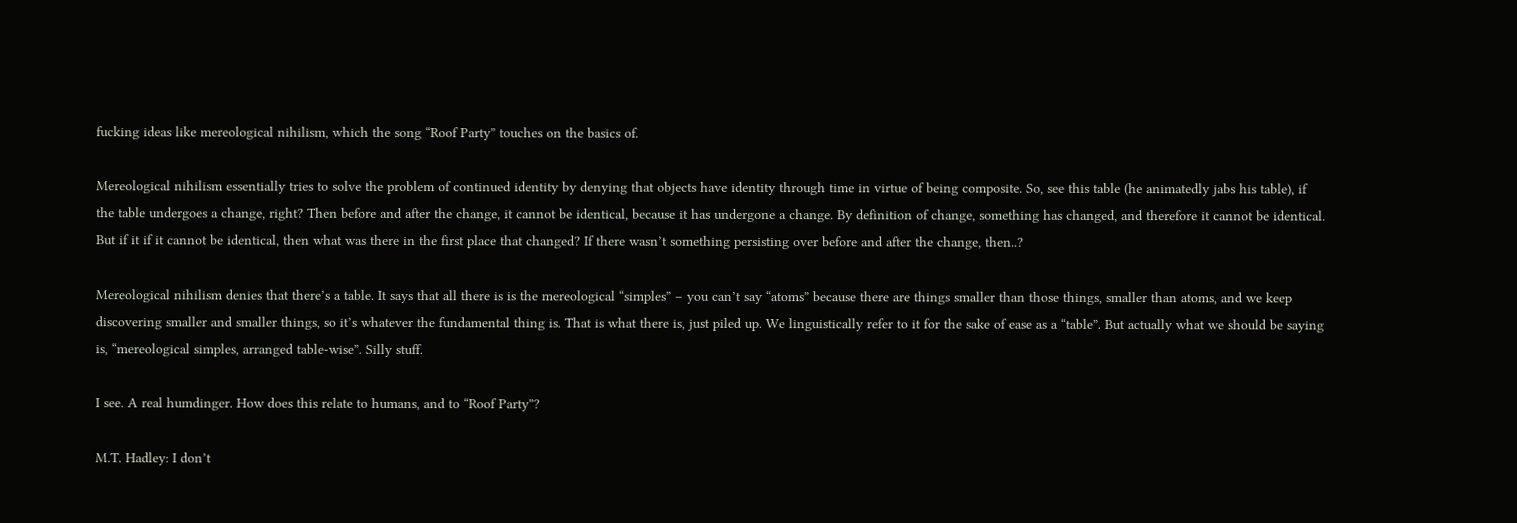fucking ideas like mereological nihilism, which the song “Roof Party” touches on the basics of.

Mereological nihilism essentially tries to solve the problem of continued identity by denying that objects have identity through time in virtue of being composite. So, see this table (he animatedly jabs his table), if the table undergoes a change, right? Then before and after the change, it cannot be identical, because it has undergone a change. By definition of change, something has changed, and therefore it cannot be identical. But if it if it cannot be identical, then what was there in the first place that changed? If there wasn’t something persisting over before and after the change, then..?

Mereological nihilism denies that there’s a table. It says that all there is is the mereological “simples” – you can’t say “atoms” because there are things smaller than those things, smaller than atoms, and we keep discovering smaller and smaller things, so it’s whatever the fundamental thing is. That is what there is, just piled up. We linguistically refer to it for the sake of ease as a “table”. But actually what we should be saying is, “mereological simples, arranged table-wise”. Silly stuff.

I see. A real humdinger. How does this relate to humans, and to “Roof Party”?

M.T. Hadley: I don’t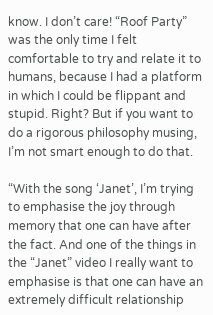know. I don’t care! “Roof Party” was the only time I felt comfortable to try and relate it to humans, because I had a platform in which I could be flippant and stupid. Right? But if you want to do a rigorous philosophy musing, I’m not smart enough to do that.

“With the song ‘Janet’, I’m trying to emphasise the joy through memory that one can have after the fact. And one of the things in the “Janet” video I really want to emphasise is that one can have an extremely difficult relationship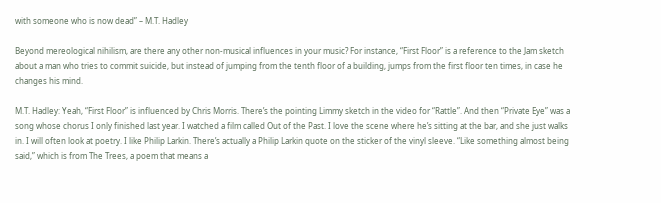with someone who is now dead” – M.T. Hadley

Beyond mereological nihilism, are there any other non-musical influences in your music? For instance, “First Floor” is a reference to the Jam sketch about a man who tries to commit suicide, but instead of jumping from the tenth floor of a building, jumps from the first floor ten times, in case he changes his mind.

M.T. Hadley: Yeah, “First Floor” is influenced by Chris Morris. There’s the pointing Limmy sketch in the video for “Rattle”. And then “Private Eye” was a song whose chorus I only finished last year. I watched a film called Out of the Past. I love the scene where he’s sitting at the bar, and she just walks in. I will often look at poetry. I like Philip Larkin. There’s actually a Philip Larkin quote on the sticker of the vinyl sleeve. “Like something almost being said,” which is from The Trees, a poem that means a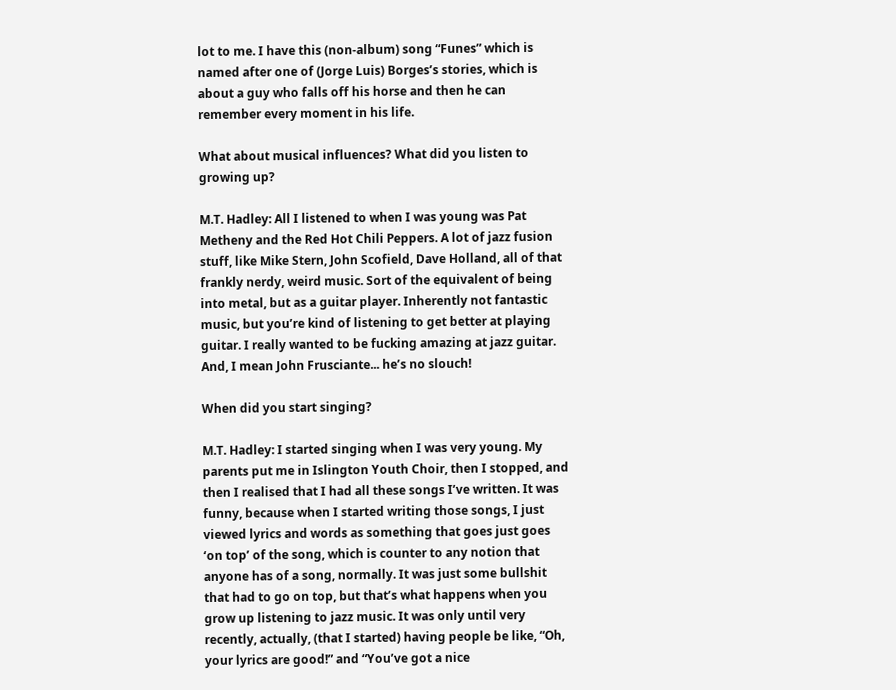lot to me. I have this (non-album) song “Funes” which is named after one of (Jorge Luis) Borges’s stories, which is about a guy who falls off his horse and then he can remember every moment in his life.

What about musical influences? What did you listen to growing up?

M.T. Hadley: All I listened to when I was young was Pat Metheny and the Red Hot Chili Peppers. A lot of jazz fusion stuff, like Mike Stern, John Scofield, Dave Holland, all of that frankly nerdy, weird music. Sort of the equivalent of being into metal, but as a guitar player. Inherently not fantastic music, but you’re kind of listening to get better at playing guitar. I really wanted to be fucking amazing at jazz guitar. And, I mean John Frusciante... he’s no slouch!

When did you start singing?

M.T. Hadley: I started singing when I was very young. My parents put me in Islington Youth Choir, then I stopped, and then I realised that I had all these songs I’ve written. It was funny, because when I started writing those songs, I just viewed lyrics and words as something that goes just goes ‘on top’ of the song, which is counter to any notion that anyone has of a song, normally. It was just some bullshit that had to go on top, but that’s what happens when you grow up listening to jazz music. It was only until very recently, actually, (that I started) having people be like, “Oh, your lyrics are good!” and “You’ve got a nice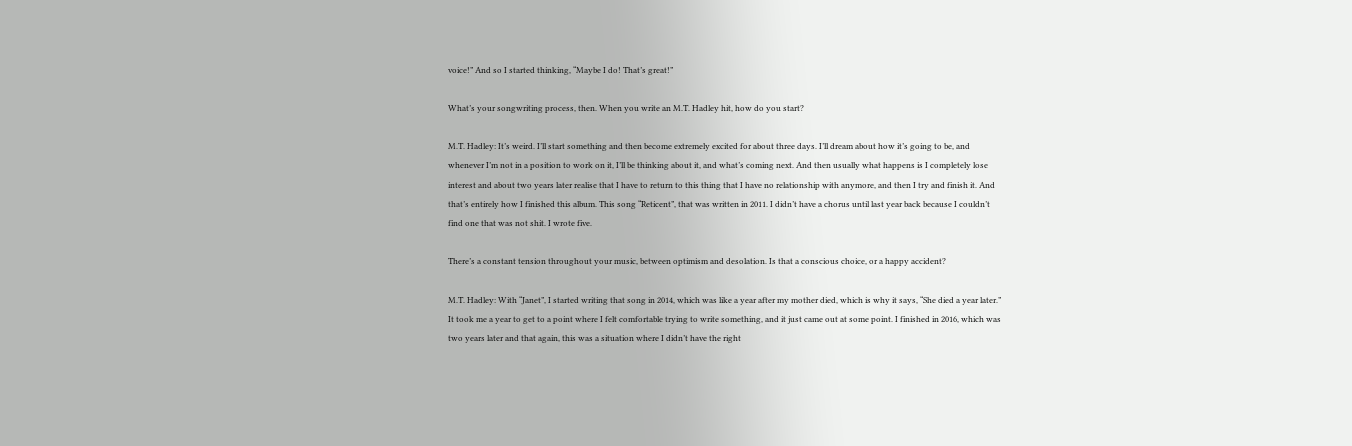voice!” And so I started thinking, “Maybe I do! That’s great!”

What’s your songwriting process, then. When you write an M.T. Hadley hit, how do you start?

M.T. Hadley: It’s weird. I’ll start something and then become extremely excited for about three days. I’ll dream about how it’s going to be, and whenever I’m not in a position to work on it, I’ll be thinking about it, and what’s coming next. And then usually what happens is I completely lose interest and about two years later realise that I have to return to this thing that I have no relationship with anymore, and then I try and finish it. And that’s entirely how I finished this album. This song “Reticent”, that was written in 2011. I didn’t have a chorus until last year back because I couldn’t find one that was not shit. I wrote five.

There’s a constant tension throughout your music, between optimism and desolation. Is that a conscious choice, or a happy accident?

M.T. Hadley: With “Janet”, I started writing that song in 2014, which was like a year after my mother died, which is why it says, “She died a year later.” It took me a year to get to a point where I felt comfortable trying to write something, and it just came out at some point. I finished in 2016, which was two years later and that again, this was a situation where I didn’t have the right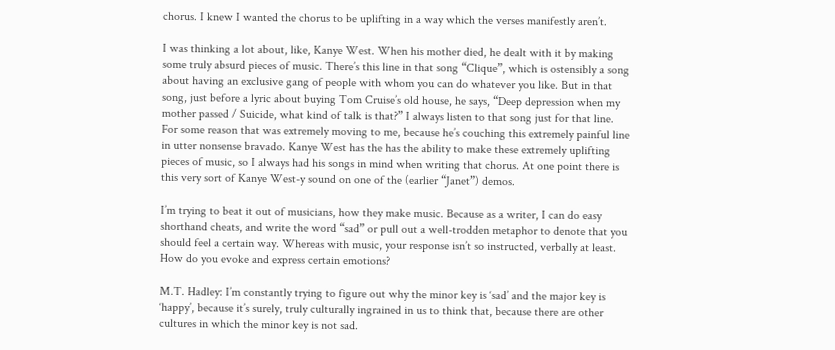chorus. I knew I wanted the chorus to be uplifting in a way which the verses manifestly aren’t.

I was thinking a lot about, like, Kanye West. When his mother died, he dealt with it by making some truly absurd pieces of music. There’s this line in that song “Clique”, which is ostensibly a song about having an exclusive gang of people with whom you can do whatever you like. But in that song, just before a lyric about buying Tom Cruise’s old house, he says, “Deep depression when my mother passed / Suicide, what kind of talk is that?” I always listen to that song just for that line. For some reason that was extremely moving to me, because he’s couching this extremely painful line in utter nonsense bravado. Kanye West has the has the ability to make these extremely uplifting pieces of music, so I always had his songs in mind when writing that chorus. At one point there is this very sort of Kanye West-y sound on one of the (earlier “Janet”) demos.

I’m trying to beat it out of musicians, how they make music. Because as a writer, I can do easy shorthand cheats, and write the word “sad” or pull out a well-trodden metaphor to denote that you should feel a certain way. Whereas with music, your response isn’t so instructed, verbally at least. How do you evoke and express certain emotions?

M.T. Hadley: I’m constantly trying to figure out why the minor key is ‘sad’ and the major key is ‘happy’, because it’s surely, truly culturally ingrained in us to think that, because there are other cultures in which the minor key is not sad.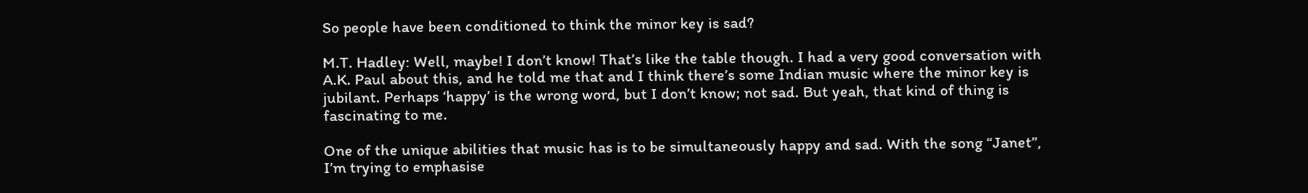So people have been conditioned to think the minor key is sad?

M.T. Hadley: Well, maybe! I don’t know! That’s like the table though. I had a very good conversation with A.K. Paul about this, and he told me that and I think there’s some Indian music where the minor key is jubilant. Perhaps ‘happy’ is the wrong word, but I don’t know; not sad. But yeah, that kind of thing is fascinating to me.

One of the unique abilities that music has is to be simultaneously happy and sad. With the song “Janet”, I’m trying to emphasise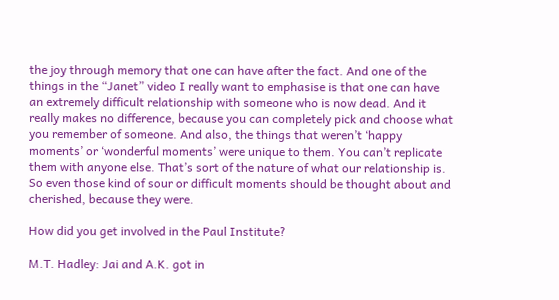the joy through memory that one can have after the fact. And one of the things in the “Janet” video I really want to emphasise is that one can have an extremely difficult relationship with someone who is now dead. And it really makes no difference, because you can completely pick and choose what you remember of someone. And also, the things that weren’t ‘happy moments’ or ‘wonderful moments’ were unique to them. You can’t replicate them with anyone else. That’s sort of the nature of what our relationship is. So even those kind of sour or difficult moments should be thought about and cherished, because they were.

How did you get involved in the Paul Institute?

M.T. Hadley: Jai and A.K. got in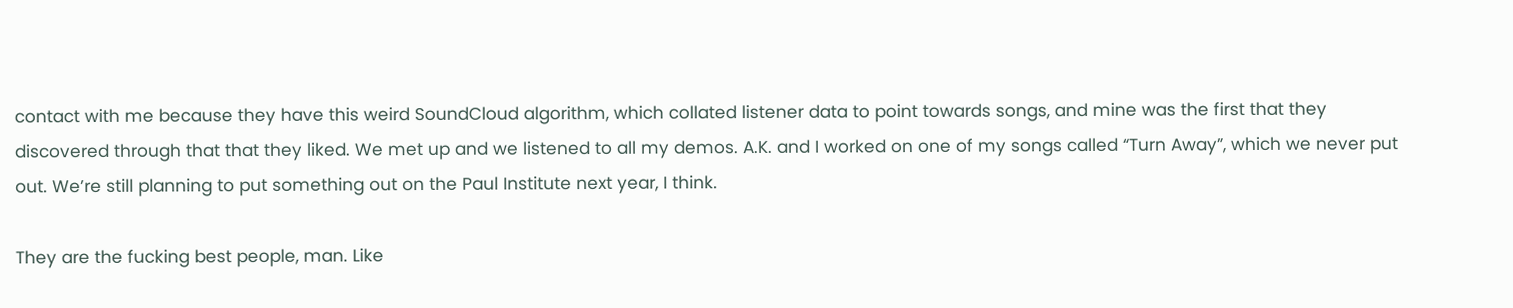contact with me because they have this weird SoundCloud algorithm, which collated listener data to point towards songs, and mine was the first that they discovered through that that they liked. We met up and we listened to all my demos. A.K. and I worked on one of my songs called “Turn Away”, which we never put out. We’re still planning to put something out on the Paul Institute next year, I think.

They are the fucking best people, man. Like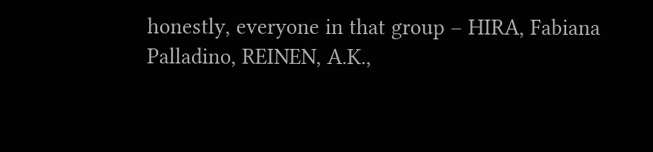honestly, everyone in that group – HIRA, Fabiana Palladino, REINEN, A.K.,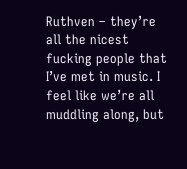Ruthven – they’re all the nicest fucking people that I’ve met in music. I feel like we’re all muddling along, but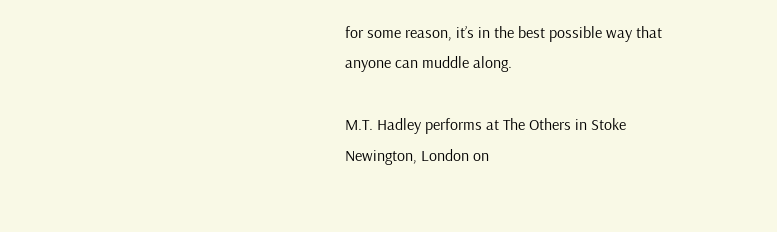for some reason, it’s in the best possible way that anyone can muddle along.

M.T. Hadley performs at The Others in Stoke Newington, London on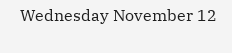Wednesday November 12